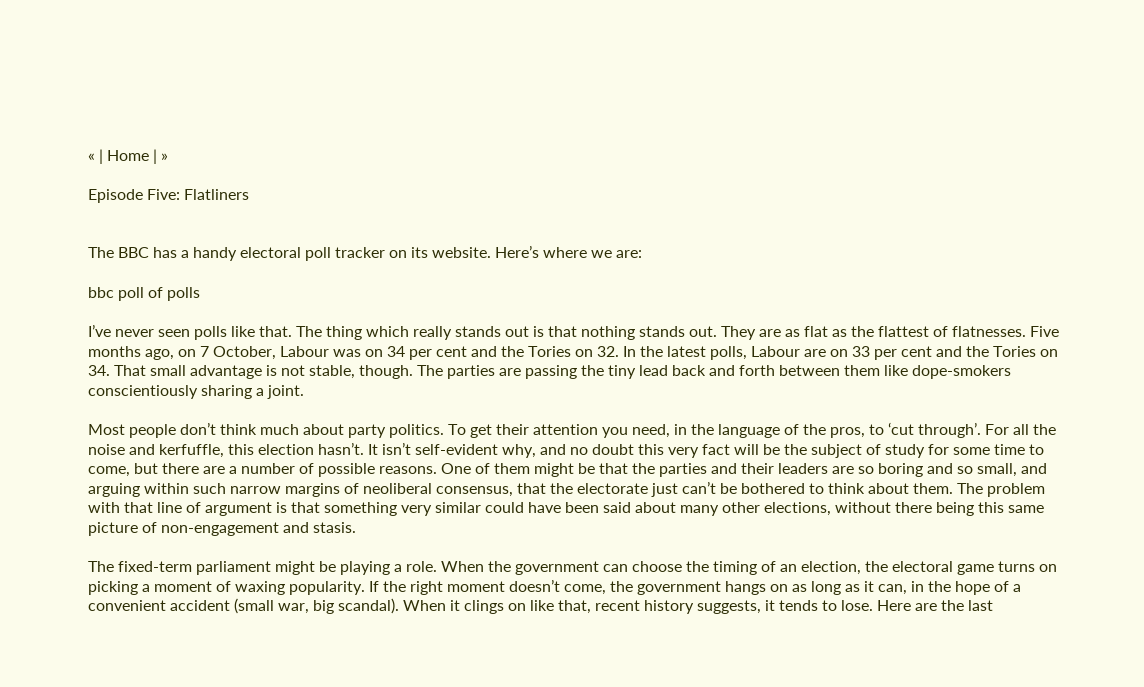« | Home | »

Episode Five: Flatliners


The BBC has a handy electoral poll tracker on its website. Here’s where we are:

bbc poll of polls

I’ve never seen polls like that. The thing which really stands out is that nothing stands out. They are as flat as the flattest of flatnesses. Five months ago, on 7 October, Labour was on 34 per cent and the Tories on 32. In the latest polls, Labour are on 33 per cent and the Tories on 34. That small advantage is not stable, though. The parties are passing the tiny lead back and forth between them like dope-smokers conscientiously sharing a joint.

Most people don’t think much about party politics. To get their attention you need, in the language of the pros, to ‘cut through’. For all the noise and kerfuffle, this election hasn’t. It isn’t self-evident why, and no doubt this very fact will be the subject of study for some time to come, but there are a number of possible reasons. One of them might be that the parties and their leaders are so boring and so small, and arguing within such narrow margins of neoliberal consensus, that the electorate just can’t be bothered to think about them. The problem with that line of argument is that something very similar could have been said about many other elections, without there being this same picture of non-engagement and stasis.

The fixed-term parliament might be playing a role. When the government can choose the timing of an election, the electoral game turns on picking a moment of waxing popularity. If the right moment doesn’t come, the government hangs on as long as it can, in the hope of a convenient accident (small war, big scandal). When it clings on like that, recent history suggests, it tends to lose. Here are the last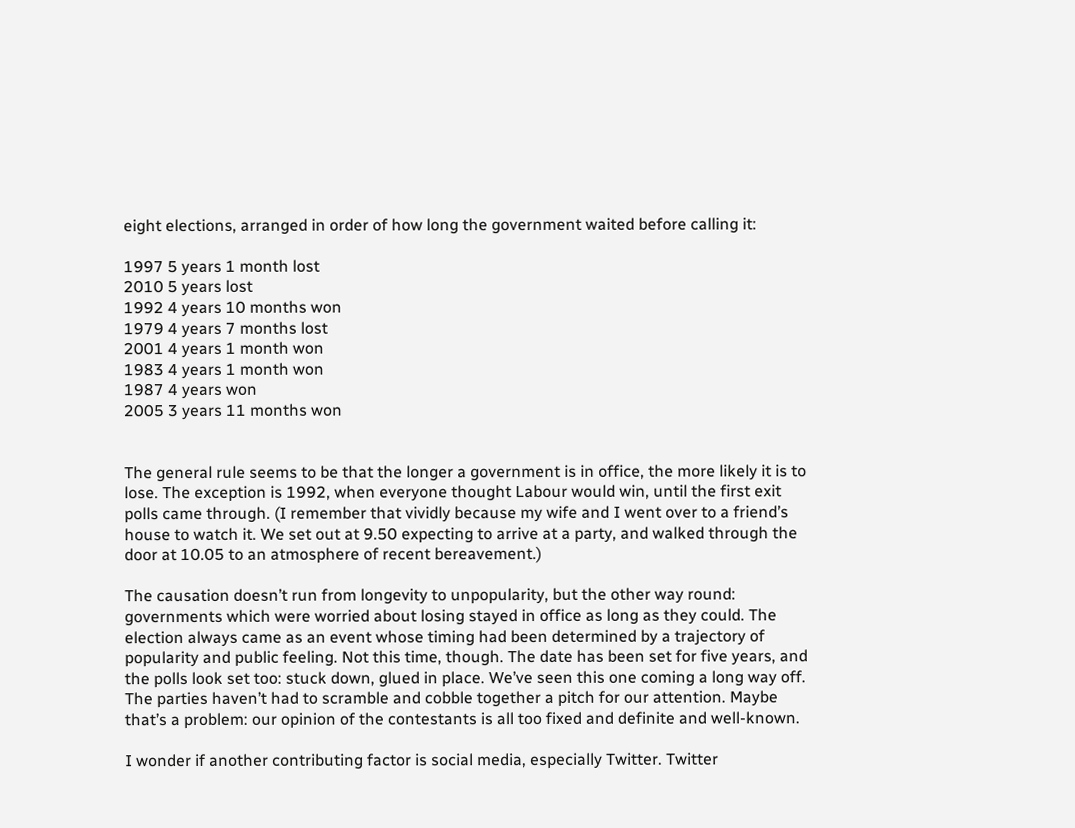eight elections, arranged in order of how long the government waited before calling it:

1997 5 years 1 month lost
2010 5 years lost
1992 4 years 10 months won
1979 4 years 7 months lost
2001 4 years 1 month won
1983 4 years 1 month won
1987 4 years won
2005 3 years 11 months won


The general rule seems to be that the longer a government is in office, the more likely it is to lose. The exception is 1992, when everyone thought Labour would win, until the first exit polls came through. (I remember that vividly because my wife and I went over to a friend’s house to watch it. We set out at 9.50 expecting to arrive at a party, and walked through the door at 10.05 to an atmosphere of recent bereavement.)

The causation doesn’t run from longevity to unpopularity, but the other way round: governments which were worried about losing stayed in office as long as they could. The election always came as an event whose timing had been determined by a trajectory of popularity and public feeling. Not this time, though. The date has been set for five years, and the polls look set too: stuck down, glued in place. We’ve seen this one coming a long way off. The parties haven’t had to scramble and cobble together a pitch for our attention. Maybe that’s a problem: our opinion of the contestants is all too fixed and definite and well-known.

I wonder if another contributing factor is social media, especially Twitter. Twitter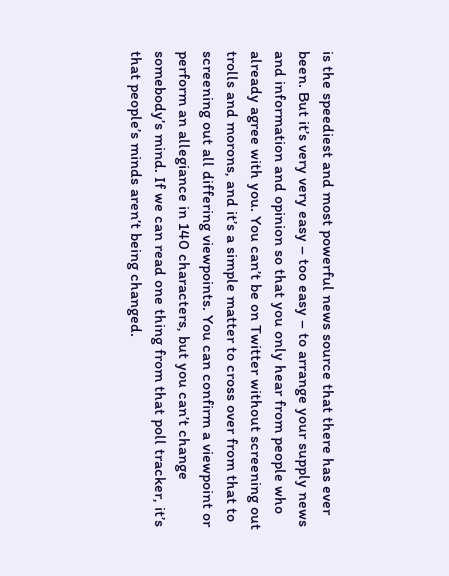is the speediest and most powerful news source that there has ever been. But it’s very very easy – too easy – to arrange your supply news and information and opinion so that you only hear from people who already agree with you. You can’t be on Twitter without screening out trolls and morons, and it’s a simple matter to cross over from that to screening out all differing viewpoints. You can confirm a viewpoint or perform an allegiance in 140 characters, but you can’t change somebody’s mind. If we can read one thing from that poll tracker, it’s that people’s minds aren’t being changed.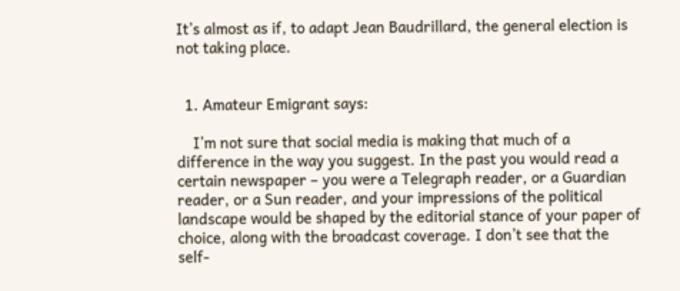It’s almost as if, to adapt Jean Baudrillard, the general election is not taking place.


  1. Amateur Emigrant says:

    I’m not sure that social media is making that much of a difference in the way you suggest. In the past you would read a certain newspaper – you were a Telegraph reader, or a Guardian reader, or a Sun reader, and your impressions of the political landscape would be shaped by the editorial stance of your paper of choice, along with the broadcast coverage. I don’t see that the self-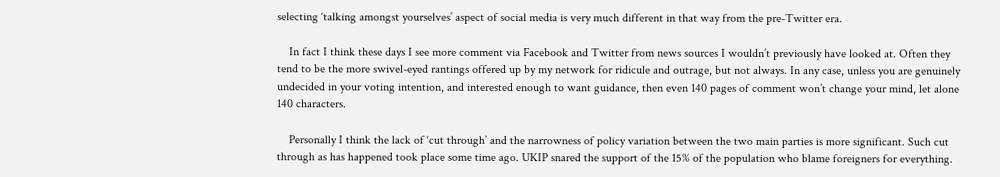selecting ‘talking amongst yourselves’ aspect of social media is very much different in that way from the pre-Twitter era.

    In fact I think these days I see more comment via Facebook and Twitter from news sources I wouldn’t previously have looked at. Often they tend to be the more swivel-eyed rantings offered up by my network for ridicule and outrage, but not always. In any case, unless you are genuinely undecided in your voting intention, and interested enough to want guidance, then even 140 pages of comment won’t change your mind, let alone 140 characters.

    Personally I think the lack of ‘cut through’ and the narrowness of policy variation between the two main parties is more significant. Such cut through as has happened took place some time ago. UKIP snared the support of the 15% of the population who blame foreigners for everything.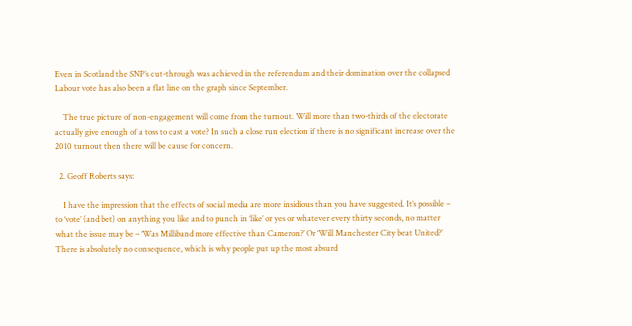Even in Scotland the SNP’s cut-through was achieved in the referendum and their domination over the collapsed Labour vote has also been a flat line on the graph since September.

    The true picture of non-engagement will come from the turnout. Will more than two-thirds of the electorate actually give enough of a toss to cast a vote? In such a close run election if there is no significant increase over the 2010 turnout then there will be cause for concern.

  2. Geoff Roberts says:

    I have the impression that the effects of social media are more insidious than you have suggested. It’s possible – to ‘vote’ (and bet) on anything you like and to punch in ‘like’ or yes or whatever every thirty seconds, no matter what the issue may be – ‘Was Milliband more effective than Cameron?’ Or ‘Will Manchester City beat United?’ There is absolutely no consequence, which is why people put up the most absurd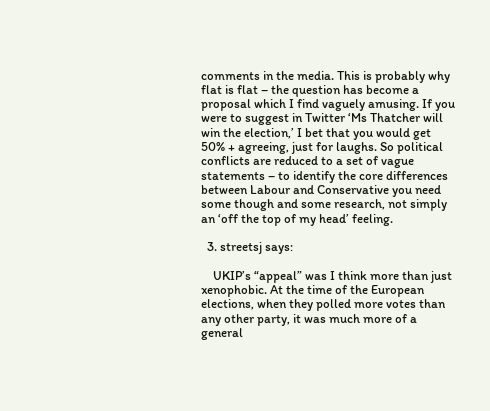comments in the media. This is probably why flat is flat – the question has become a proposal which I find vaguely amusing. If you were to suggest in Twitter ‘Ms Thatcher will win the election,’ I bet that you would get 50% + agreeing, just for laughs. So political conflicts are reduced to a set of vague statements – to identify the core differences between Labour and Conservative you need some though and some research, not simply an ‘off the top of my head’ feeling.

  3. streetsj says:

    UKIP’s “appeal” was I think more than just xenophobic. At the time of the European elections, when they polled more votes than any other party, it was much more of a general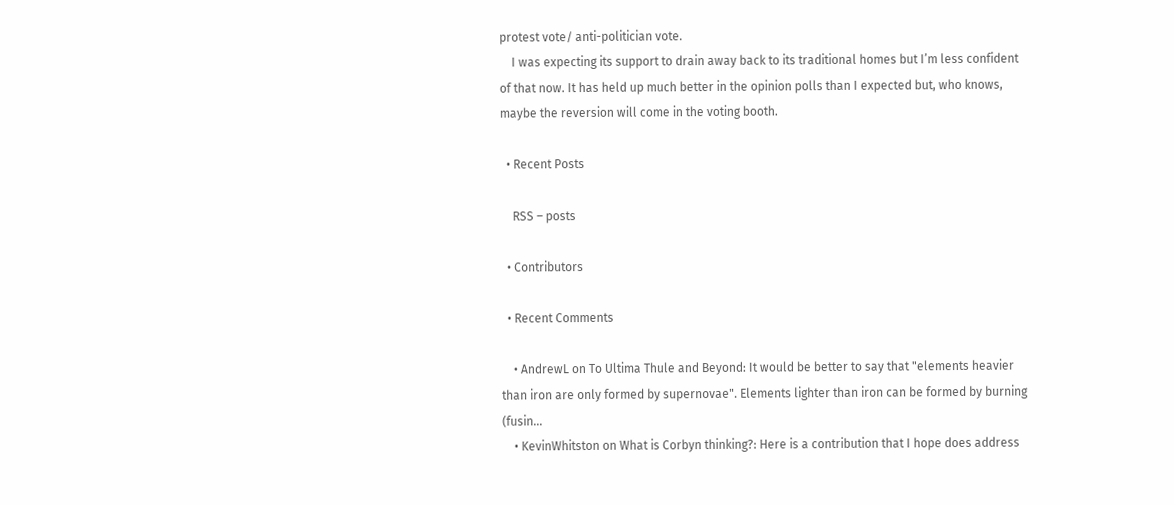protest vote/ anti-politician vote.
    I was expecting its support to drain away back to its traditional homes but I’m less confident of that now. It has held up much better in the opinion polls than I expected but, who knows, maybe the reversion will come in the voting booth.

  • Recent Posts

    RSS – posts

  • Contributors

  • Recent Comments

    • AndrewL on To Ultima Thule and Beyond: It would be better to say that "elements heavier than iron are only formed by supernovae". Elements lighter than iron can be formed by burning (fusin...
    • KevinWhitston on What is Corbyn thinking?: Here is a contribution that I hope does address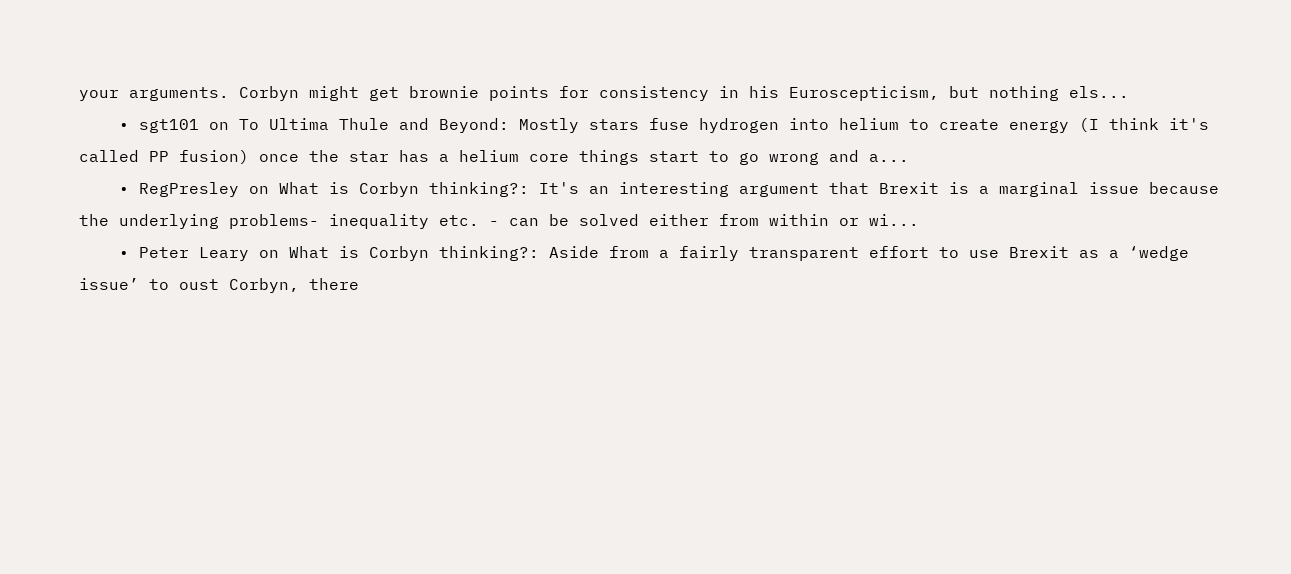your arguments. Corbyn might get brownie points for consistency in his Euroscepticism, but nothing els...
    • sgt101 on To Ultima Thule and Beyond: Mostly stars fuse hydrogen into helium to create energy (I think it's called PP fusion) once the star has a helium core things start to go wrong and a...
    • RegPresley on What is Corbyn thinking?: It's an interesting argument that Brexit is a marginal issue because the underlying problems- inequality etc. - can be solved either from within or wi...
    • Peter Leary on What is Corbyn thinking?: Aside from a fairly transparent effort to use Brexit as a ‘wedge issue’ to oust Corbyn, there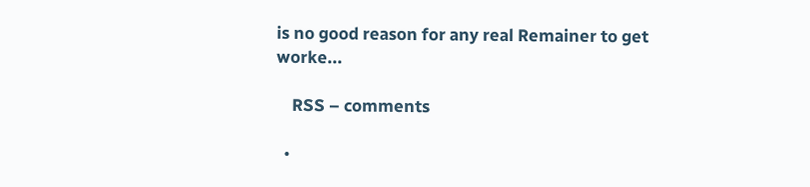is no good reason for any real Remainer to get worke...

    RSS – comments

  •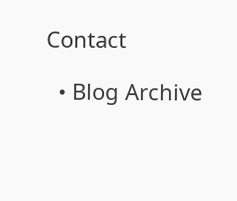Contact

  • Blog Archive